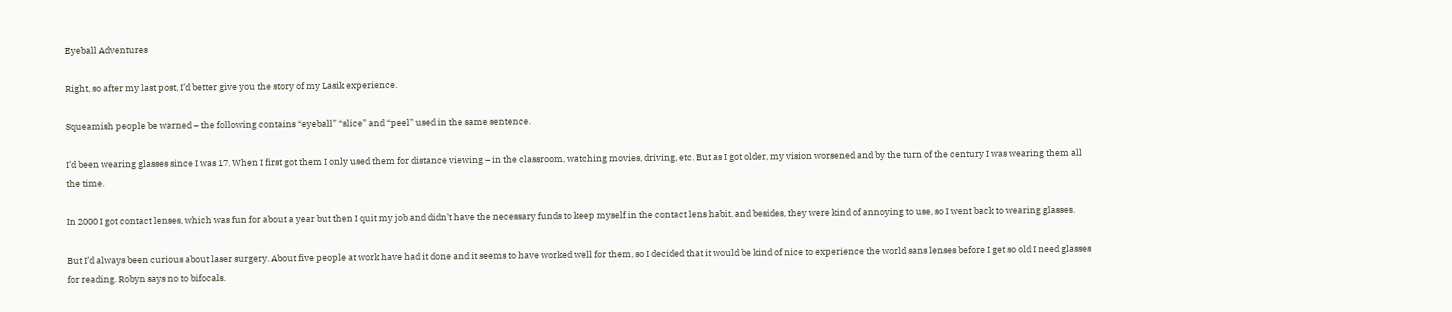Eyeball Adventures

Right, so after my last post, I’d better give you the story of my Lasik experience.

Squeamish people be warned – the following contains “eyeball” “slice” and “peel” used in the same sentence.

I’d been wearing glasses since I was 17. When I first got them I only used them for distance viewing – in the classroom, watching movies, driving, etc. But as I got older, my vision worsened and by the turn of the century I was wearing them all the time.

In 2000 I got contact lenses, which was fun for about a year but then I quit my job and didn’t have the necessary funds to keep myself in the contact lens habit, and besides, they were kind of annoying to use, so I went back to wearing glasses.

But I’d always been curious about laser surgery. About five people at work have had it done and it seems to have worked well for them, so I decided that it would be kind of nice to experience the world sans lenses before I get so old I need glasses for reading. Robyn says no to bifocals.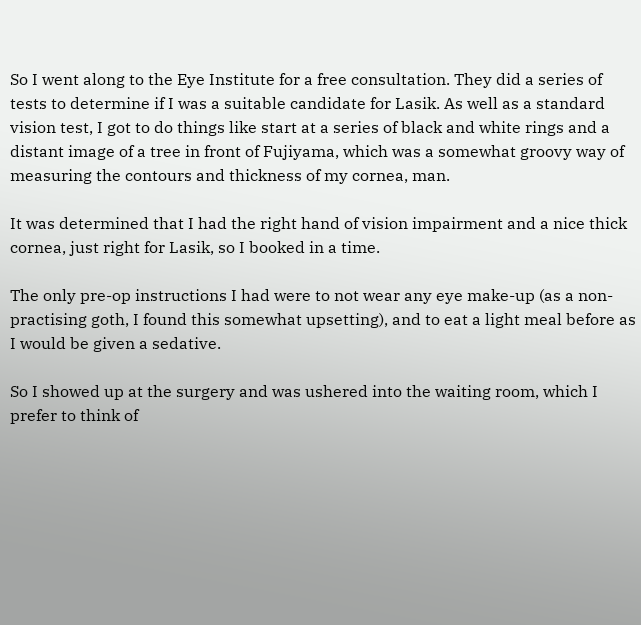So I went along to the Eye Institute for a free consultation. They did a series of tests to determine if I was a suitable candidate for Lasik. As well as a standard vision test, I got to do things like start at a series of black and white rings and a distant image of a tree in front of Fujiyama, which was a somewhat groovy way of measuring the contours and thickness of my cornea, man.

It was determined that I had the right hand of vision impairment and a nice thick cornea, just right for Lasik, so I booked in a time.

The only pre-op instructions I had were to not wear any eye make-up (as a non-practising goth, I found this somewhat upsetting), and to eat a light meal before as I would be given a sedative.

So I showed up at the surgery and was ushered into the waiting room, which I prefer to think of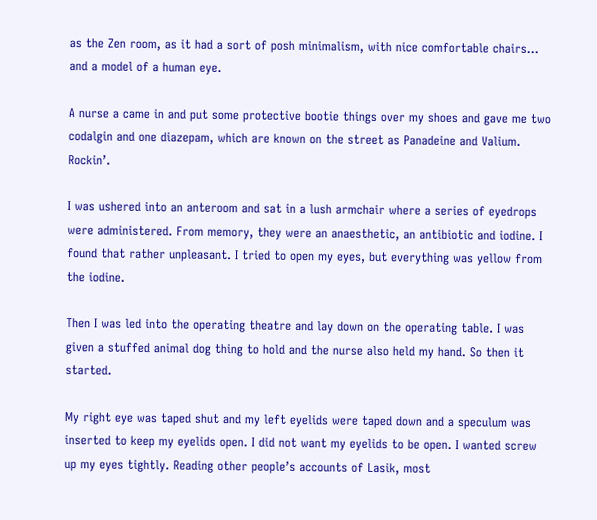as the Zen room, as it had a sort of posh minimalism, with nice comfortable chairs… and a model of a human eye.

A nurse a came in and put some protective bootie things over my shoes and gave me two codalgin and one diazepam, which are known on the street as Panadeine and Valium. Rockin’.

I was ushered into an anteroom and sat in a lush armchair where a series of eyedrops were administered. From memory, they were an anaesthetic, an antibiotic and iodine. I found that rather unpleasant. I tried to open my eyes, but everything was yellow from the iodine.

Then I was led into the operating theatre and lay down on the operating table. I was given a stuffed animal dog thing to hold and the nurse also held my hand. So then it started.

My right eye was taped shut and my left eyelids were taped down and a speculum was inserted to keep my eyelids open. I did not want my eyelids to be open. I wanted screw up my eyes tightly. Reading other people’s accounts of Lasik, most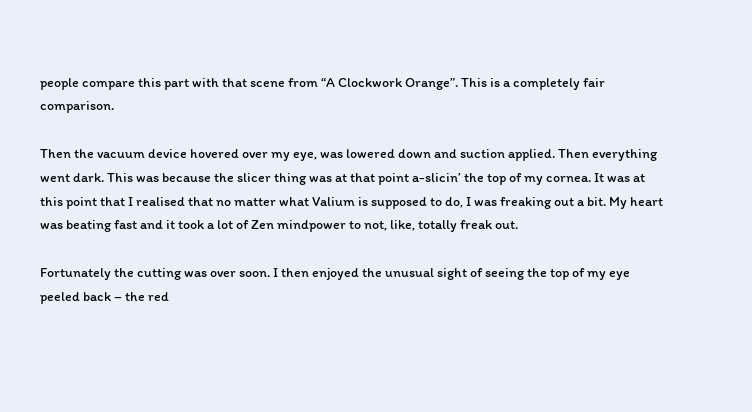people compare this part with that scene from “A Clockwork Orange”. This is a completely fair comparison.

Then the vacuum device hovered over my eye, was lowered down and suction applied. Then everything went dark. This was because the slicer thing was at that point a-slicin’ the top of my cornea. It was at this point that I realised that no matter what Valium is supposed to do, I was freaking out a bit. My heart was beating fast and it took a lot of Zen mindpower to not, like, totally freak out.

Fortunately the cutting was over soon. I then enjoyed the unusual sight of seeing the top of my eye peeled back – the red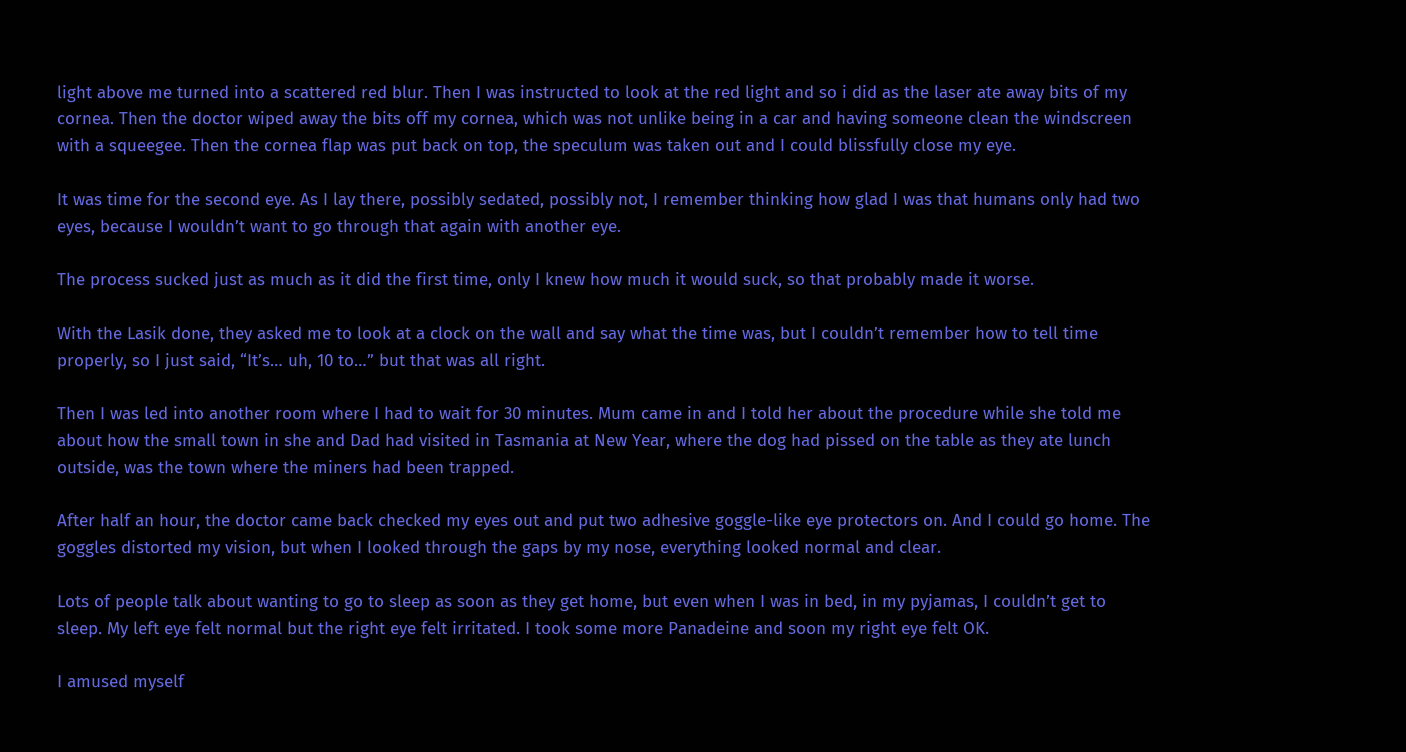light above me turned into a scattered red blur. Then I was instructed to look at the red light and so i did as the laser ate away bits of my cornea. Then the doctor wiped away the bits off my cornea, which was not unlike being in a car and having someone clean the windscreen with a squeegee. Then the cornea flap was put back on top, the speculum was taken out and I could blissfully close my eye.

It was time for the second eye. As I lay there, possibly sedated, possibly not, I remember thinking how glad I was that humans only had two eyes, because I wouldn’t want to go through that again with another eye.

The process sucked just as much as it did the first time, only I knew how much it would suck, so that probably made it worse.

With the Lasik done, they asked me to look at a clock on the wall and say what the time was, but I couldn’t remember how to tell time properly, so I just said, “It’s… uh, 10 to…” but that was all right.

Then I was led into another room where I had to wait for 30 minutes. Mum came in and I told her about the procedure while she told me about how the small town in she and Dad had visited in Tasmania at New Year, where the dog had pissed on the table as they ate lunch outside, was the town where the miners had been trapped.

After half an hour, the doctor came back checked my eyes out and put two adhesive goggle-like eye protectors on. And I could go home. The goggles distorted my vision, but when I looked through the gaps by my nose, everything looked normal and clear.

Lots of people talk about wanting to go to sleep as soon as they get home, but even when I was in bed, in my pyjamas, I couldn’t get to sleep. My left eye felt normal but the right eye felt irritated. I took some more Panadeine and soon my right eye felt OK.

I amused myself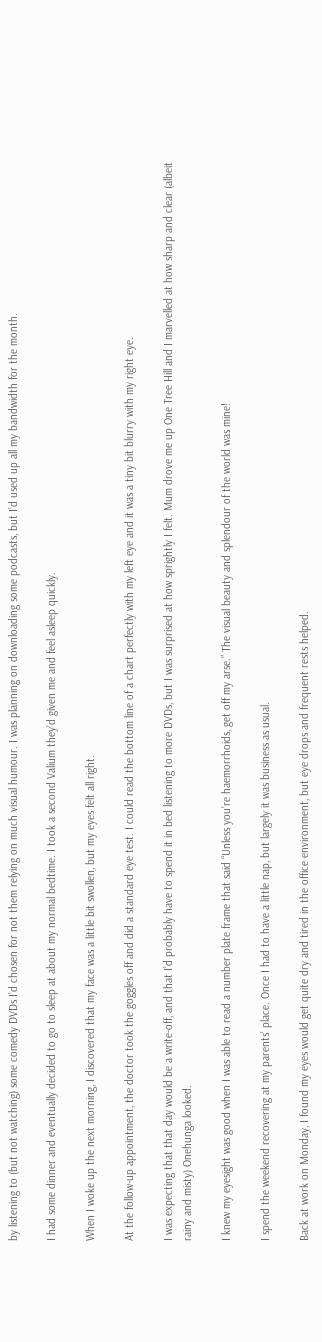by listening to (but not watching) some comedy DVDs I’d chosen for not them relying on much visual humour. I was planning on downloading some podcasts, but I’d used up all my bandwidth for the month.

I had some dinner and eventually decided to go to sleep at about my normal bedtime. I took a second Valium they’d given me and feel asleep quickly.

When I woke up the next morning, I discovered that my face was a little bit swollen, but my eyes felt all right.

At the follow-up appointment, the doctor took the goggles off and did a standard eye test. I could read the bottom line of a chart perfectly with my left eye and it was a tiny bit blurry with my right eye.

I was expecting that that day would be a write-off, and that I’d probably have to spend it in bed listening to more DVDs, but I was surprised at how sprightly I felt. Mum drove me up One Tree Hill and I marvelled at how sharp and clear (albeit rainy and misty) Onehunga looked.

I knew my eyesight was good when I was able to read a number plate frame that said “Unless you’re haemorrhoids, get off my arse.” The visual beauty and splendour of the world was mine!

I spend the weekend recovering at my parents’ place. Once I had to have a little nap, but largely it was business as usual.

Back at work on Monday, I found my eyes would get quite dry and tired in the office environment, but eye drops and frequent rests helped.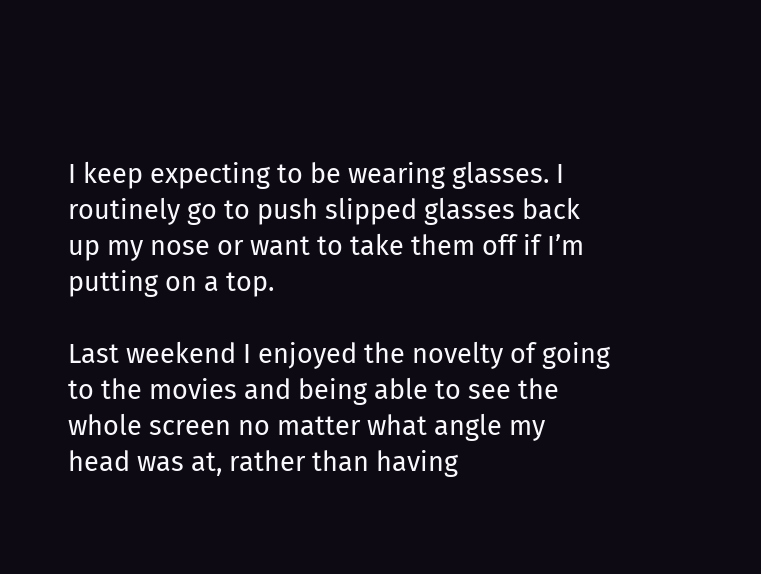I keep expecting to be wearing glasses. I routinely go to push slipped glasses back up my nose or want to take them off if I’m putting on a top.

Last weekend I enjoyed the novelty of going to the movies and being able to see the whole screen no matter what angle my head was at, rather than having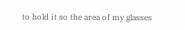to hold it so the area of my glasses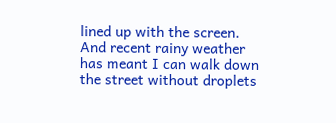lined up with the screen. And recent rainy weather has meant I can walk down the street without droplets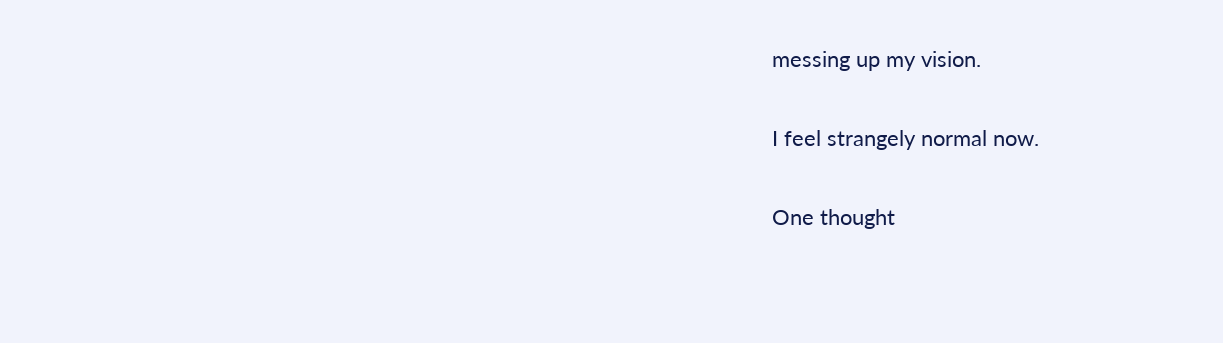messing up my vision.

I feel strangely normal now.

One thought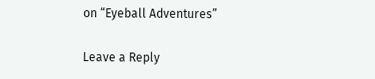on “Eyeball Adventures”

Leave a Reply